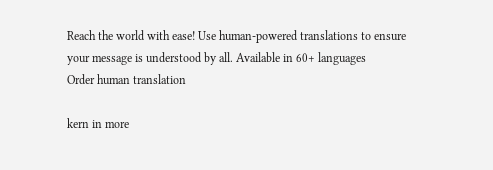Reach the world with ease! Use human-powered translations to ensure your message is understood by all. Available in 60+ languages
Order human translation

kern in more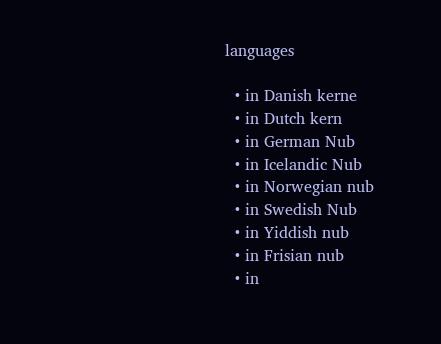languages

  • in Danish kerne
  • in Dutch kern
  • in German Nub
  • in Icelandic Nub
  • in Norwegian nub
  • in Swedish Nub
  • in Yiddish nub
  • in Frisian nub
  • in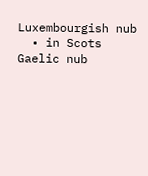Luxembourgish nub
  • in Scots Gaelic nub